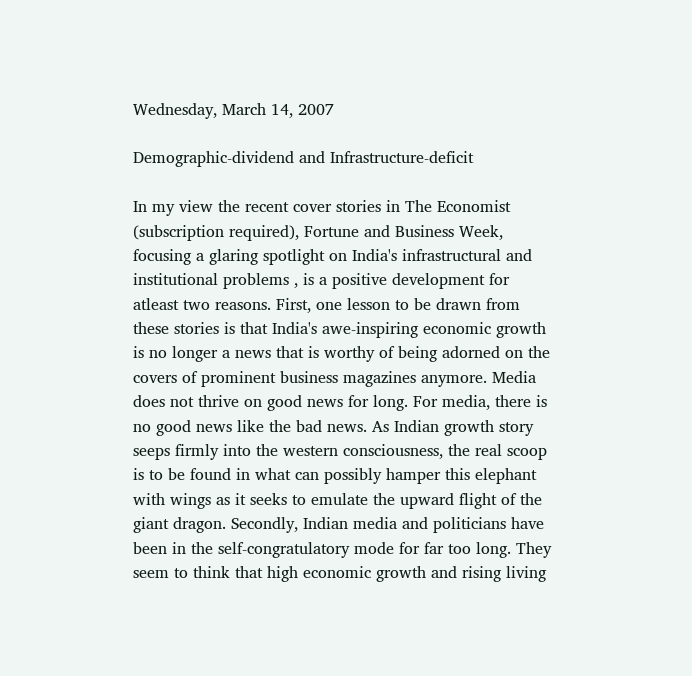Wednesday, March 14, 2007

Demographic-dividend and Infrastructure-deficit

In my view the recent cover stories in The Economist (subscription required), Fortune and Business Week, focusing a glaring spotlight on India's infrastructural and institutional problems , is a positive development for atleast two reasons. First, one lesson to be drawn from these stories is that India's awe-inspiring economic growth is no longer a news that is worthy of being adorned on the covers of prominent business magazines anymore. Media does not thrive on good news for long. For media, there is no good news like the bad news. As Indian growth story seeps firmly into the western consciousness, the real scoop is to be found in what can possibly hamper this elephant with wings as it seeks to emulate the upward flight of the giant dragon. Secondly, Indian media and politicians have been in the self-congratulatory mode for far too long. They seem to think that high economic growth and rising living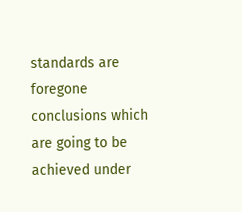standards are foregone conclusions which are going to be achieved under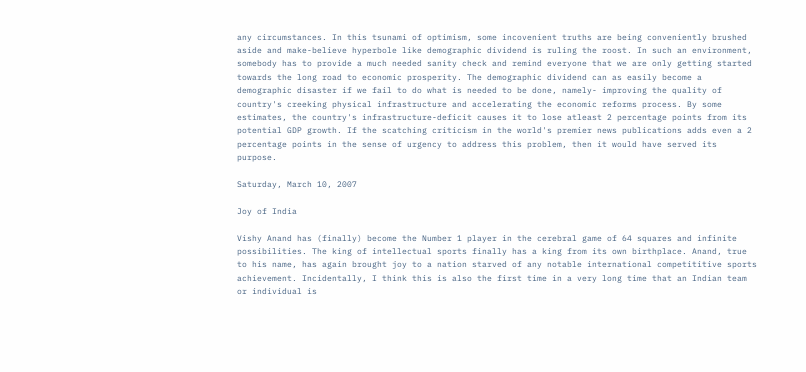any circumstances. In this tsunami of optimism, some incovenient truths are being conveniently brushed aside and make-believe hyperbole like demographic dividend is ruling the roost. In such an environment, somebody has to provide a much needed sanity check and remind everyone that we are only getting started towards the long road to economic prosperity. The demographic dividend can as easily become a demographic disaster if we fail to do what is needed to be done, namely- improving the quality of country's creeking physical infrastructure and accelerating the economic reforms process. By some estimates, the country's infrastructure-deficit causes it to lose atleast 2 percentage points from its potential GDP growth. If the scatching criticism in the world's premier news publications adds even a 2 percentage points in the sense of urgency to address this problem, then it would have served its purpose.

Saturday, March 10, 2007

Joy of India

Vishy Anand has (finally) become the Number 1 player in the cerebral game of 64 squares and infinite possibilities. The king of intellectual sports finally has a king from its own birthplace. Anand, true to his name, has again brought joy to a nation starved of any notable international competititive sports achievement. Incidentally, I think this is also the first time in a very long time that an Indian team or individual is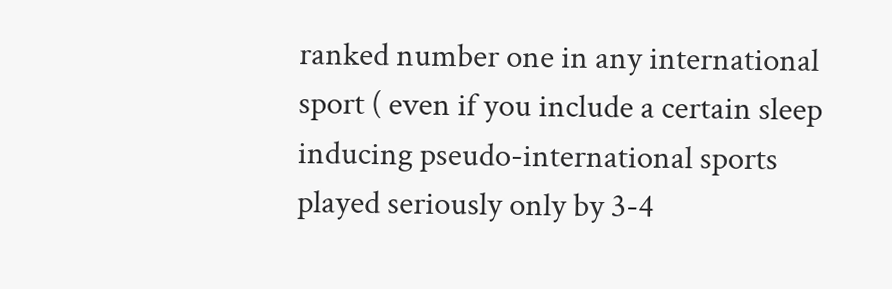ranked number one in any international sport ( even if you include a certain sleep inducing pseudo-international sports played seriously only by 3-4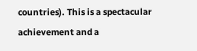countries). This is a spectacular achievement and a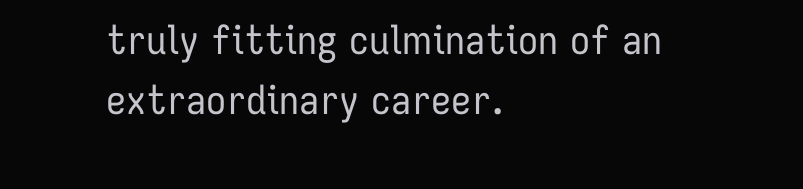truly fitting culmination of an extraordinary career.